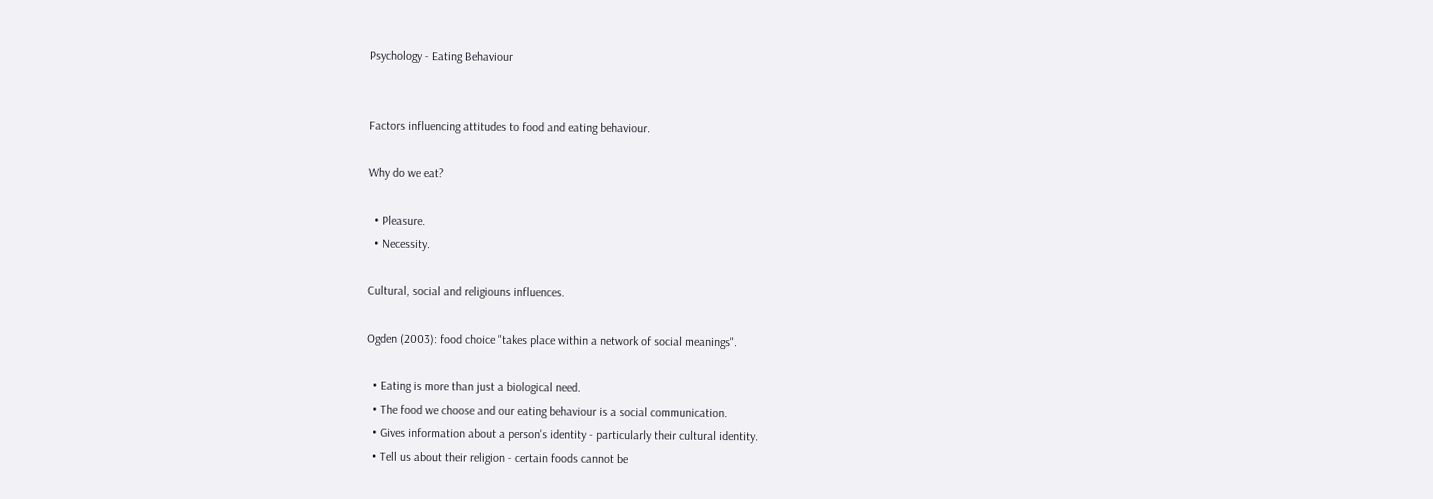Psychology - Eating Behaviour


Factors influencing attitudes to food and eating behaviour.

Why do we eat?

  • Pleasure.
  • Necessity.

Cultural, social and religiouns influences.

Ogden (2003): food choice "takes place within a network of social meanings".

  • Eating is more than just a biological need.
  • The food we choose and our eating behaviour is a social communication.
  • Gives information about a person's identity - particularly their cultural identity.
  • Tell us about their religion - certain foods cannot be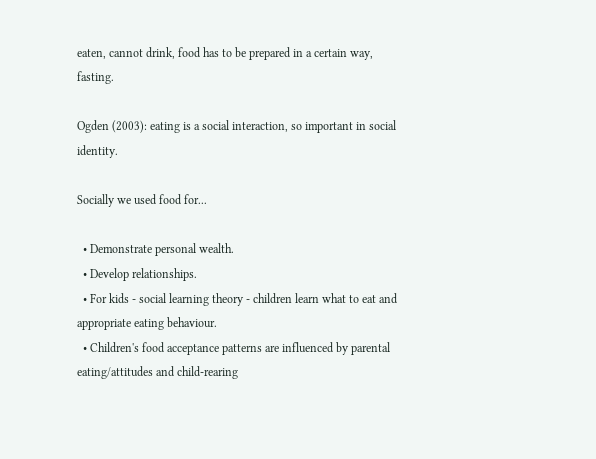eaten, cannot drink, food has to be prepared in a certain way, fasting.

Ogden (2003): eating is a social interaction, so important in social identity.

Socially we used food for...

  • Demonstrate personal wealth.
  • Develop relationships.
  • For kids - social learning theory - children learn what to eat and appropriate eating behaviour.
  • Children's food acceptance patterns are influenced by parental eating/attitudes and child-rearing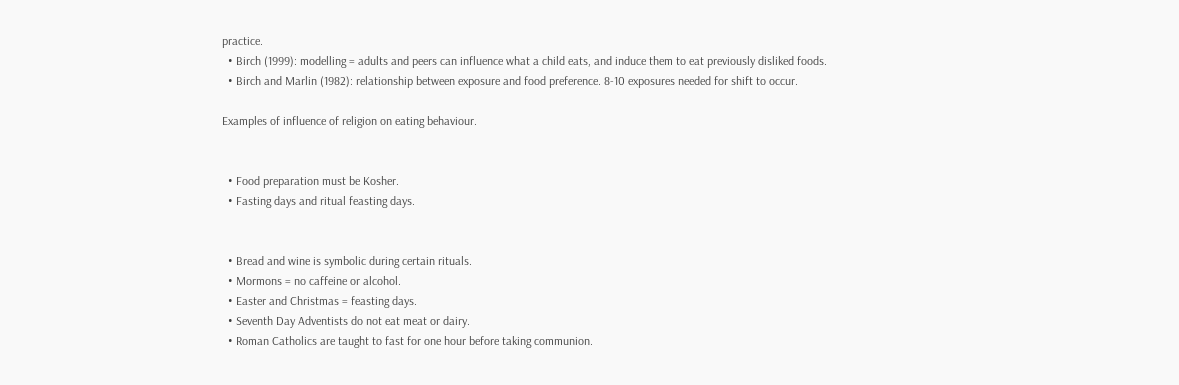practice.
  • Birch (1999): modelling = adults and peers can influence what a child eats, and induce them to eat previously disliked foods.
  • Birch and Marlin (1982): relationship between exposure and food preference. 8-10 exposures needed for shift to occur.

Examples of influence of religion on eating behaviour.


  • Food preparation must be Kosher.
  • Fasting days and ritual feasting days.


  • Bread and wine is symbolic during certain rituals.
  • Mormons = no caffeine or alcohol.
  • Easter and Christmas = feasting days.
  • Seventh Day Adventists do not eat meat or dairy.
  • Roman Catholics are taught to fast for one hour before taking communion.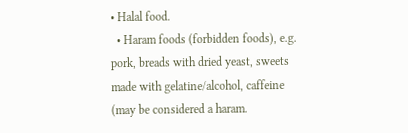• Halal food.
  • Haram foods (forbidden foods), e.g. pork, breads with dried yeast, sweets made with gelatine/alcohol, caffeine (may be considered a haram.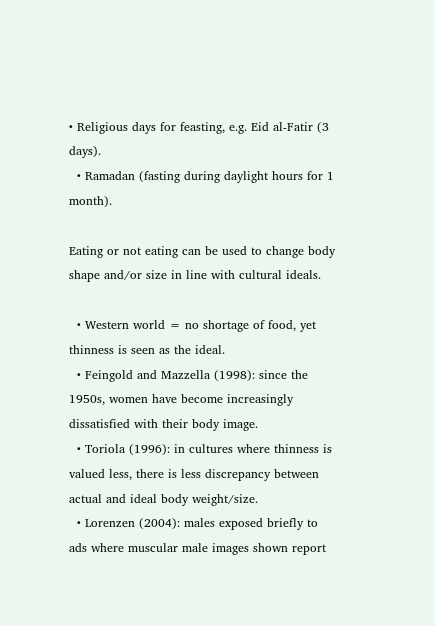• Religious days for feasting, e.g. Eid al-Fatir (3 days).
  • Ramadan (fasting during daylight hours for 1 month).

Eating or not eating can be used to change body shape and/or size in line with cultural ideals.

  • Western world = no shortage of food, yet thinness is seen as the ideal.
  • Feingold and Mazzella (1998): since the 1950s, women have become increasingly dissatisfied with their body image.
  • Toriola (1996): in cultures where thinness is valued less, there is less discrepancy between actual and ideal body weight/size.
  • Lorenzen (2004): males exposed briefly to ads where muscular male images shown report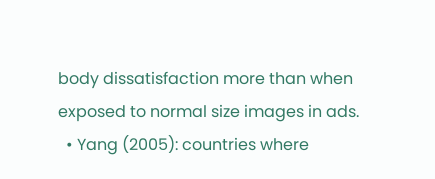body dissatisfaction more than when exposed to normal size images in ads.
  • Yang (2005): countries where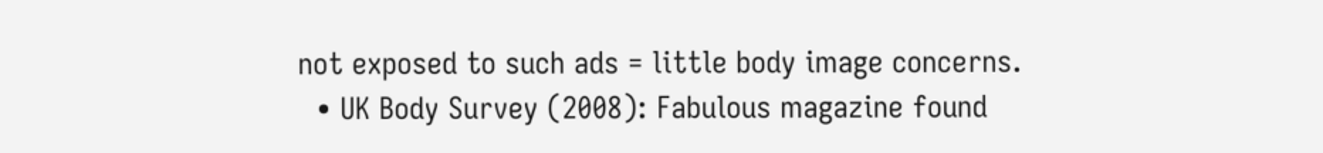not exposed to such ads = little body image concerns.
  • UK Body Survey (2008): Fabulous magazine found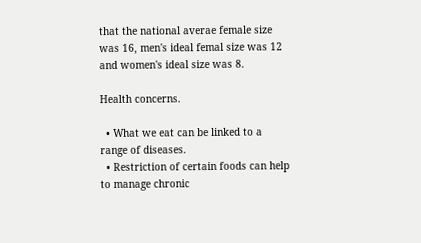that the national averae female size was 16, men's ideal femal size was 12 and women's ideal size was 8.

Health concerns.

  • What we eat can be linked to a range of diseases.
  • Restriction of certain foods can help to manage chronic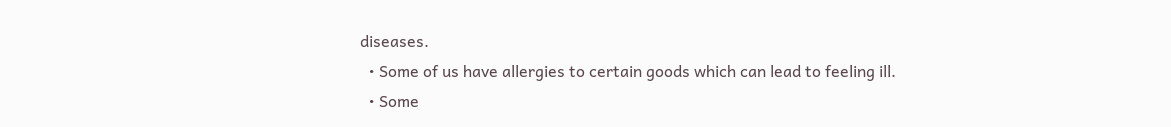diseases.
  • Some of us have allergies to certain goods which can lead to feeling ill.
  • Some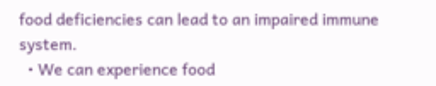food deficiencies can lead to an impaired immune system.
  • We can experience food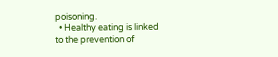poisoning.
  • Healthy eating is linked to the prevention of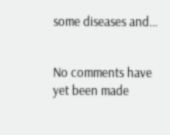some diseases and…


No comments have yet been made